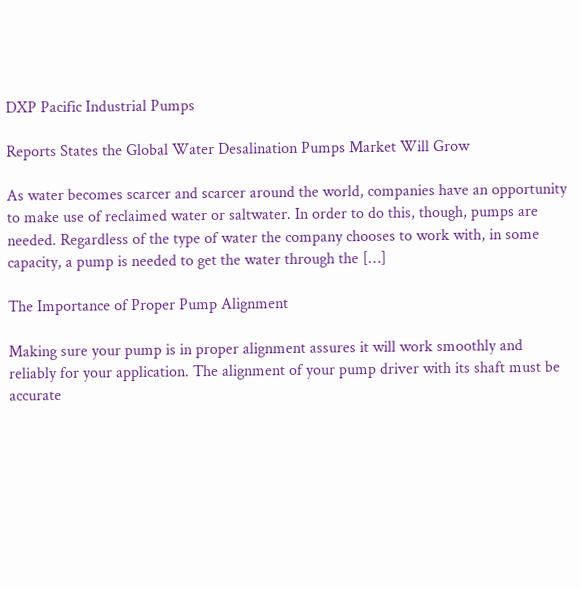DXP Pacific Industrial Pumps

Reports States the Global Water Desalination Pumps Market Will Grow

As water becomes scarcer and scarcer around the world, companies have an opportunity to make use of reclaimed water or saltwater. In order to do this, though, pumps are needed. Regardless of the type of water the company chooses to work with, in some capacity, a pump is needed to get the water through the […]

The Importance of Proper Pump Alignment

Making sure your pump is in proper alignment assures it will work smoothly and reliably for your application. The alignment of your pump driver with its shaft must be accurate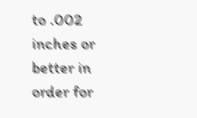to .002 inches or better in order for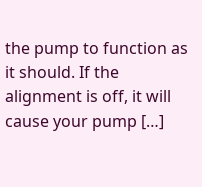the pump to function as it should. If the alignment is off, it will cause your pump […]